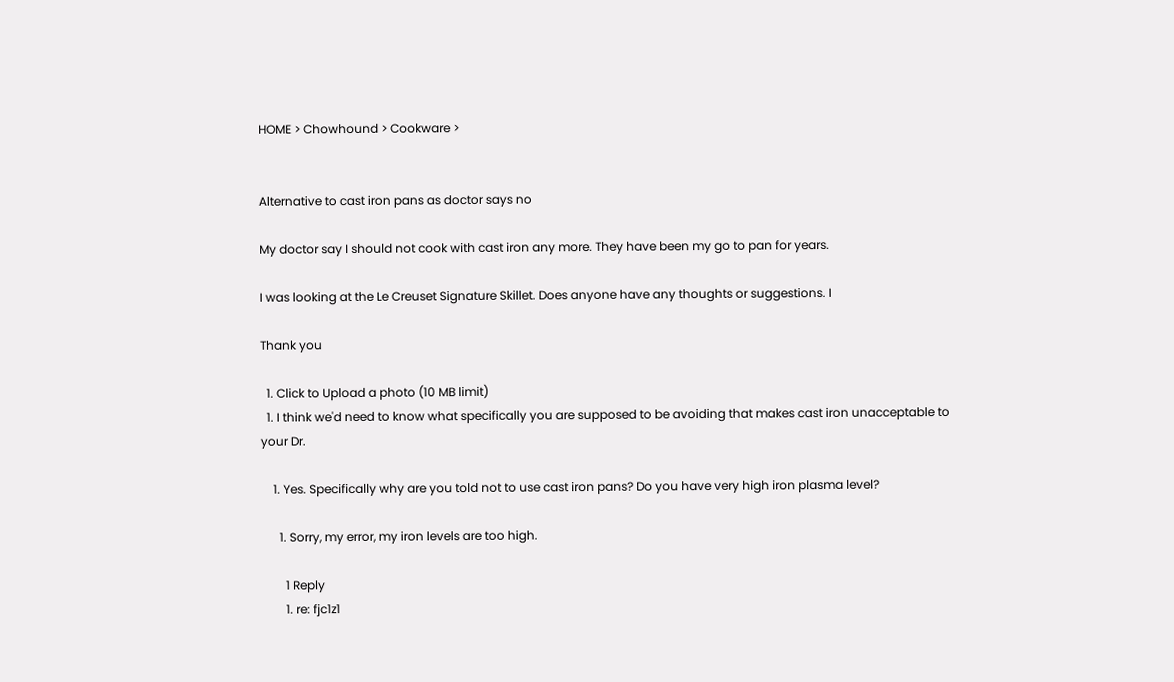HOME > Chowhound > Cookware >


Alternative to cast iron pans as doctor says no

My doctor say I should not cook with cast iron any more. They have been my go to pan for years.

I was looking at the Le Creuset Signature Skillet. Does anyone have any thoughts or suggestions. I

Thank you

  1. Click to Upload a photo (10 MB limit)
  1. I think we'd need to know what specifically you are supposed to be avoiding that makes cast iron unacceptable to your Dr.

    1. Yes. Specifically why are you told not to use cast iron pans? Do you have very high iron plasma level?

      1. Sorry, my error, my iron levels are too high.

        1 Reply
        1. re: fjc1z1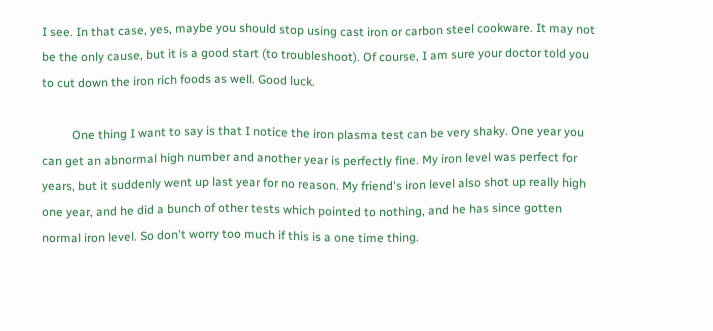I see. In that case, yes, maybe you should stop using cast iron or carbon steel cookware. It may not be the only cause, but it is a good start (to troubleshoot). Of course, I am sure your doctor told you to cut down the iron rich foods as well. Good luck.

          One thing I want to say is that I notice the iron plasma test can be very shaky. One year you can get an abnormal high number and another year is perfectly fine. My iron level was perfect for years, but it suddenly went up last year for no reason. My friend's iron level also shot up really high one year, and he did a bunch of other tests which pointed to nothing, and he has since gotten normal iron level. So don't worry too much if this is a one time thing.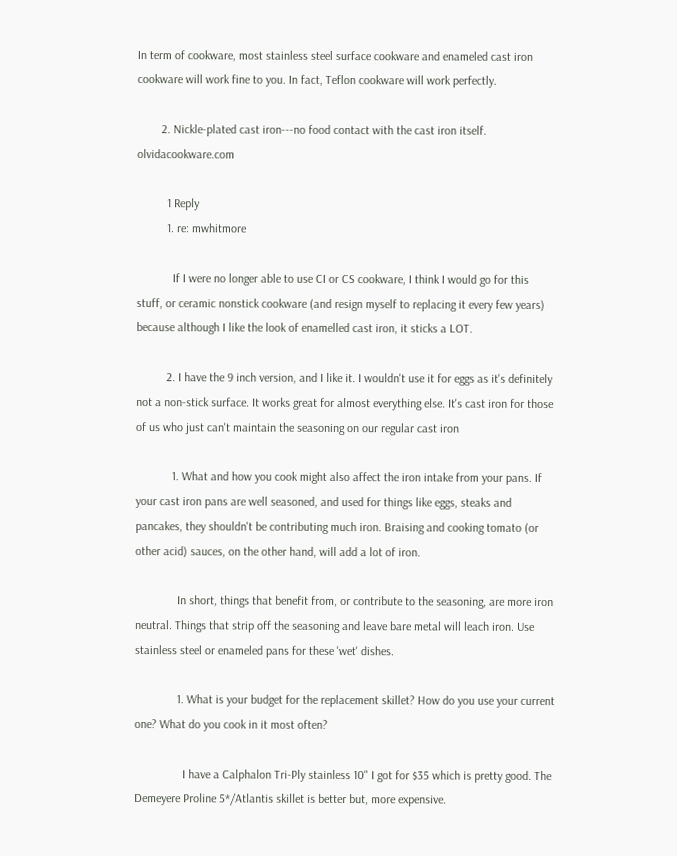In term of cookware, most stainless steel surface cookware and enameled cast iron cookware will work fine to you. In fact, Teflon cookware will work perfectly.

        2. Nickle-plated cast iron---no food contact with the cast iron itself. olvidacookware.com

          1 Reply
          1. re: mwhitmore

            If I were no longer able to use CI or CS cookware, I think I would go for this stuff, or ceramic nonstick cookware (and resign myself to replacing it every few years) because although I like the look of enamelled cast iron, it sticks a LOT.

          2. I have the 9 inch version, and I like it. I wouldn't use it for eggs as it's definitely not a non-stick surface. It works great for almost everything else. It's cast iron for those of us who just can't maintain the seasoning on our regular cast iron

            1. What and how you cook might also affect the iron intake from your pans. If your cast iron pans are well seasoned, and used for things like eggs, steaks and pancakes, they shouldn't be contributing much iron. Braising and cooking tomato (or other acid) sauces, on the other hand, will add a lot of iron.

              In short, things that benefit from, or contribute to the seasoning, are more iron neutral. Things that strip off the seasoning and leave bare metal will leach iron. Use stainless steel or enameled pans for these 'wet' dishes.

              1. What is your budget for the replacement skillet? How do you use your current one? What do you cook in it most often?

                I have a Calphalon Tri-Ply stainless 10" I got for $35 which is pretty good. The Demeyere Proline 5*/Atlantis skillet is better but, more expensive.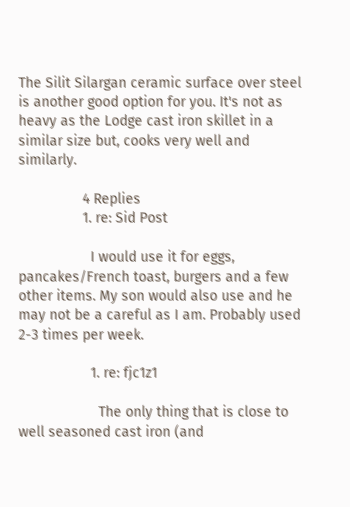The Silit Silargan ceramic surface over steel is another good option for you. It's not as heavy as the Lodge cast iron skillet in a similar size but, cooks very well and similarly.

                4 Replies
                1. re: Sid Post

                  I would use it for eggs, pancakes/French toast, burgers and a few other items. My son would also use and he may not be a careful as I am. Probably used 2-3 times per week.

                  1. re: fjc1z1

                    The only thing that is close to well seasoned cast iron (and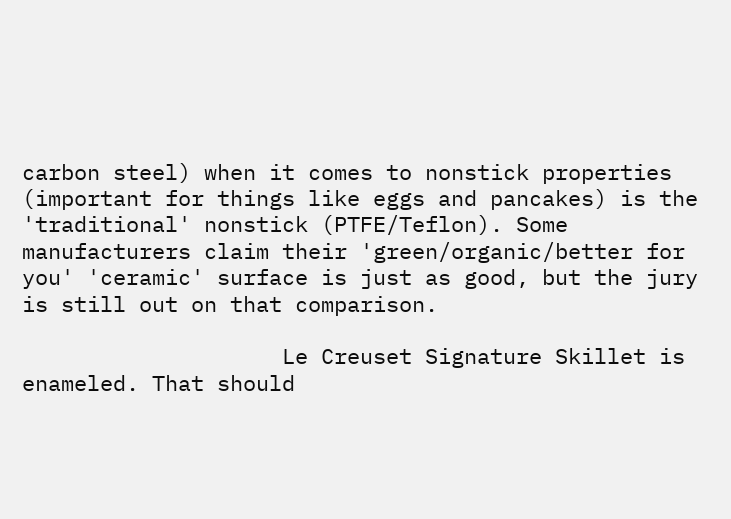carbon steel) when it comes to nonstick properties (important for things like eggs and pancakes) is the 'traditional' nonstick (PTFE/Teflon). Some manufacturers claim their 'green/organic/better for you' 'ceramic' surface is just as good, but the jury is still out on that comparison.

                    Le Creuset Signature Skillet is enameled. That should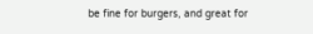be fine for burgers, and great for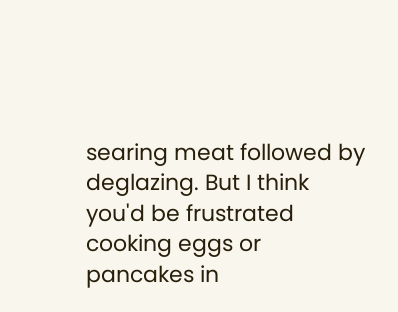searing meat followed by deglazing. But I think you'd be frustrated cooking eggs or pancakes in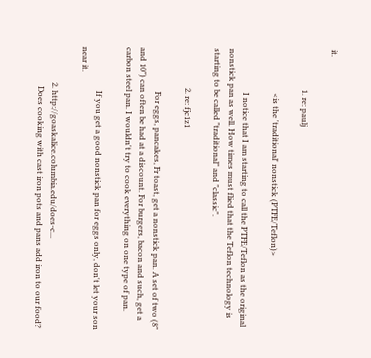it.

                    1. re: paulj

                      <is the 'traditional' nonstick (PTFE/Teflon)>

                      I notice that I am starting to call the PTFE/Teflon as the original nonstick pan as well. How times must flied that the Teflon technology is starting to be called "traditional" and "classic".

                    2. re: fjc1z1

                      For eggs, pancakes, Fr toast, get a nonstick pan. A set of two (8" and 10") can often be had at a discount. For burgers, bacon and such, get a carbon steel pan. I wouldn't try to cook everything on one type of pan.

                      If you get a good nonstick pan for eggs only, don't let your son near it.

                  2. http://goaskalice.columbia.edu/does-c...
                    Does cooking with cast iron pots and pans add iron to our food?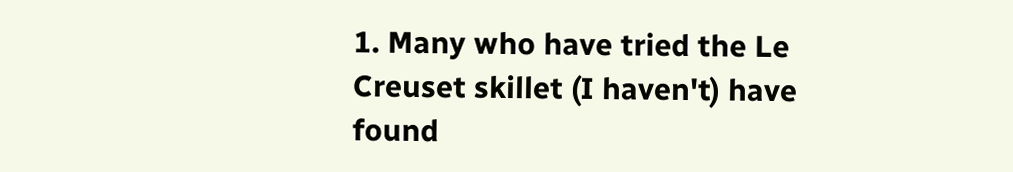1. Many who have tried the Le Creuset skillet (I haven't) have found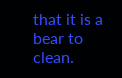that it is a bear to clean.